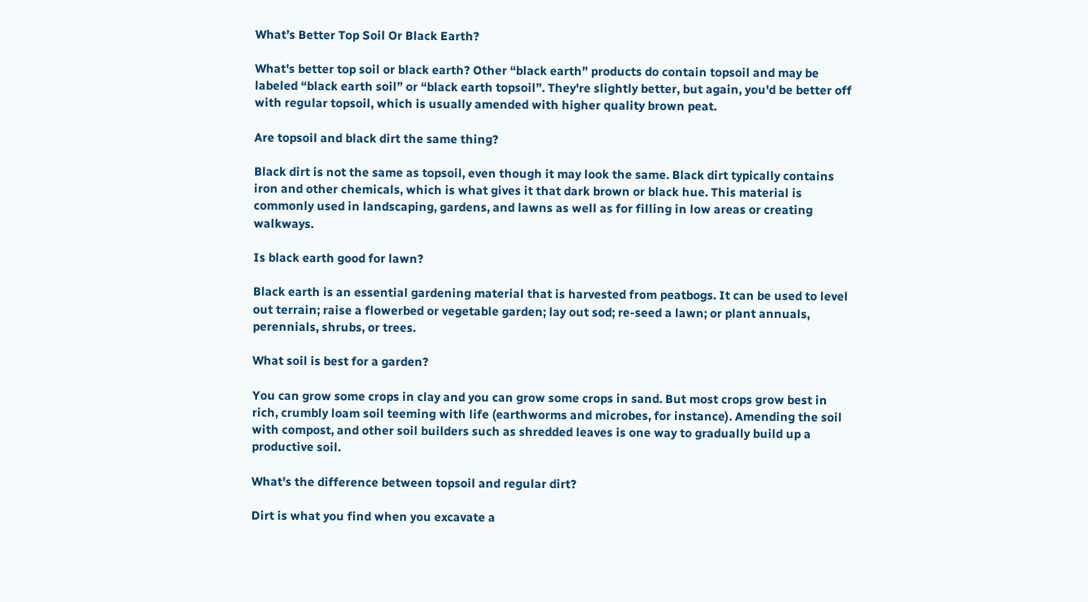What’s Better Top Soil Or Black Earth?

What's better top soil or black earth? Other “black earth” products do contain topsoil and may be labeled “black earth soil” or “black earth topsoil”. They're slightly better, but again, you'd be better off with regular topsoil, which is usually amended with higher quality brown peat.

Are topsoil and black dirt the same thing?

Black dirt is not the same as topsoil, even though it may look the same. Black dirt typically contains iron and other chemicals, which is what gives it that dark brown or black hue. This material is commonly used in landscaping, gardens, and lawns as well as for filling in low areas or creating walkways.

Is black earth good for lawn?

Black earth is an essential gardening material that is harvested from peatbogs. It can be used to level out terrain; raise a flowerbed or vegetable garden; lay out sod; re-seed a lawn; or plant annuals, perennials, shrubs, or trees.

What soil is best for a garden?

You can grow some crops in clay and you can grow some crops in sand. But most crops grow best in rich, crumbly loam soil teeming with life (earthworms and microbes, for instance). Amending the soil with compost, and other soil builders such as shredded leaves is one way to gradually build up a productive soil.

What's the difference between topsoil and regular dirt?

Dirt is what you find when you excavate a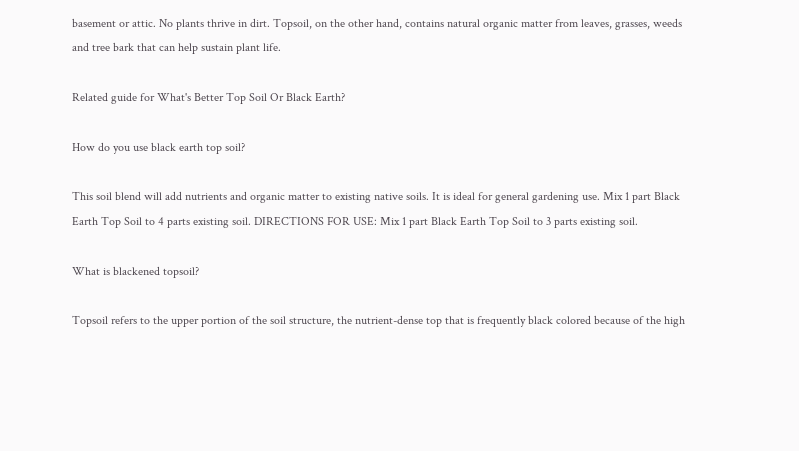basement or attic. No plants thrive in dirt. Topsoil, on the other hand, contains natural organic matter from leaves, grasses, weeds and tree bark that can help sustain plant life.

Related guide for What's Better Top Soil Or Black Earth?

How do you use black earth top soil?

This soil blend will add nutrients and organic matter to existing native soils. It is ideal for general gardening use. Mix 1 part Black Earth Top Soil to 4 parts existing soil. DIRECTIONS FOR USE: Mix 1 part Black Earth Top Soil to 3 parts existing soil.

What is blackened topsoil?

Topsoil refers to the upper portion of the soil structure, the nutrient-dense top that is frequently black colored because of the high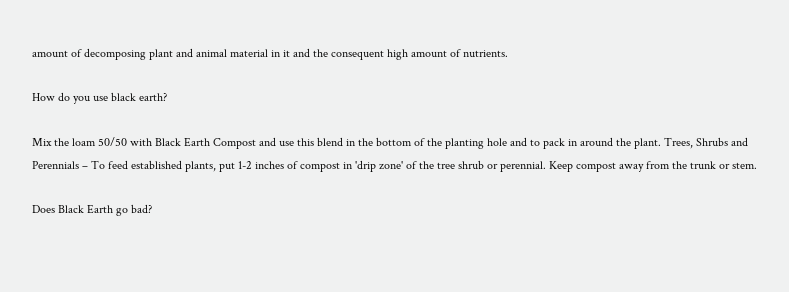amount of decomposing plant and animal material in it and the consequent high amount of nutrients.

How do you use black earth?

Mix the loam 50/50 with Black Earth Compost and use this blend in the bottom of the planting hole and to pack in around the plant. Trees, Shrubs and Perennials – To feed established plants, put 1-2 inches of compost in 'drip zone' of the tree shrub or perennial. Keep compost away from the trunk or stem.

Does Black Earth go bad?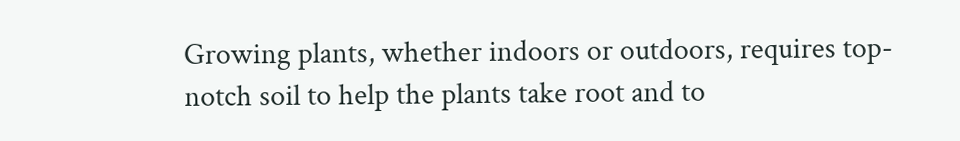Growing plants, whether indoors or outdoors, requires top-notch soil to help the plants take root and to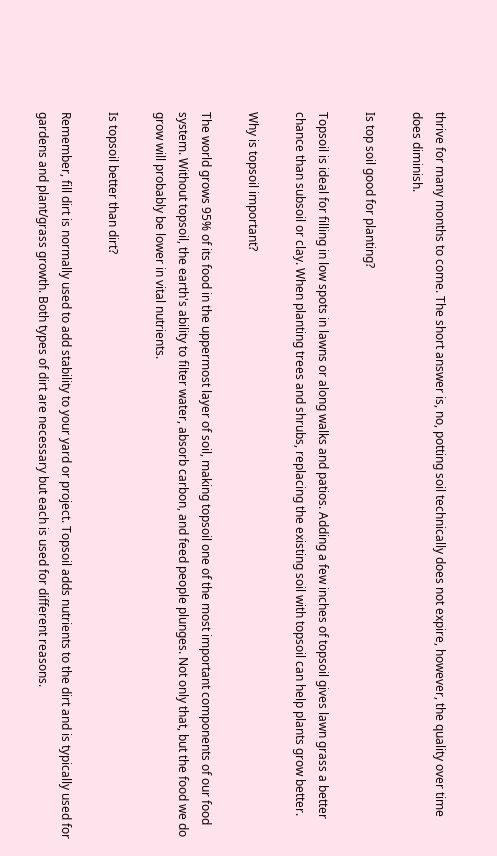thrive for many months to come. The short answer is, no, potting soil technically does not expire, however, the quality over time does diminish.

Is top soil good for planting?

Topsoil is ideal for filling in low spots in lawns or along walks and patios. Adding a few inches of topsoil gives lawn grass a better chance than subsoil or clay. When planting trees and shrubs, replacing the existing soil with topsoil can help plants grow better.

Why is topsoil important?

The world grows 95% of its food in the uppermost layer of soil, making topsoil one of the most important components of our food system. Without topsoil, the earth's ability to filter water, absorb carbon, and feed people plunges. Not only that, but the food we do grow will probably be lower in vital nutrients.

Is topsoil better than dirt?

Remember, fill dirt is normally used to add stability to your yard or project. Topsoil adds nutrients to the dirt and is typically used for gardens and plant/grass growth. Both types of dirt are necessary but each is used for different reasons.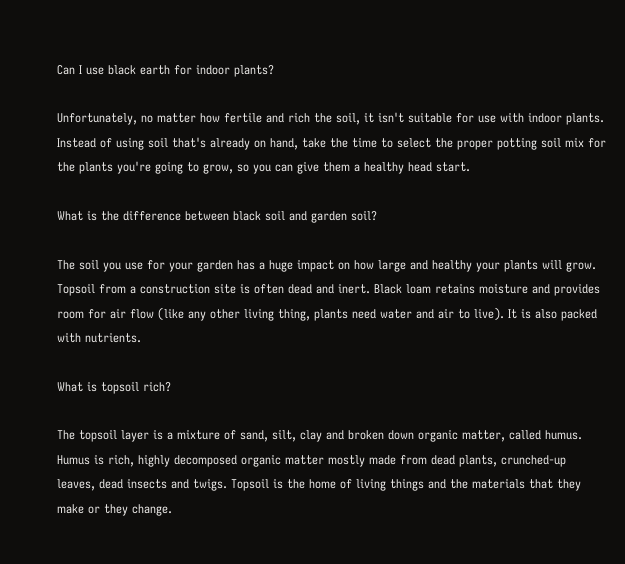Can I use black earth for indoor plants?

Unfortunately, no matter how fertile and rich the soil, it isn't suitable for use with indoor plants. Instead of using soil that's already on hand, take the time to select the proper potting soil mix for the plants you're going to grow, so you can give them a healthy head start.

What is the difference between black soil and garden soil?

The soil you use for your garden has a huge impact on how large and healthy your plants will grow. Topsoil from a construction site is often dead and inert. Black loam retains moisture and provides room for air flow (like any other living thing, plants need water and air to live). It is also packed with nutrients.

What is topsoil rich?

The topsoil layer is a mixture of sand, silt, clay and broken down organic matter, called humus. Humus is rich, highly decomposed organic matter mostly made from dead plants, crunched-up leaves, dead insects and twigs. Topsoil is the home of living things and the materials that they make or they change.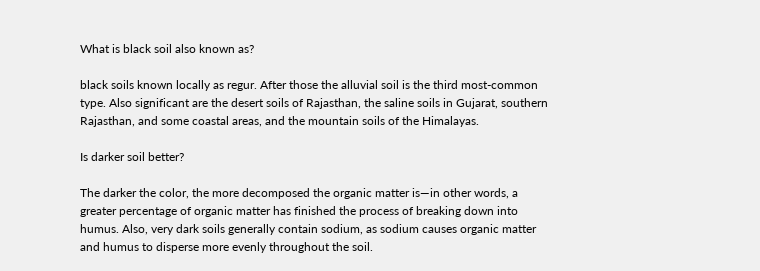What is black soil also known as?

black soils known locally as regur. After those the alluvial soil is the third most-common type. Also significant are the desert soils of Rajasthan, the saline soils in Gujarat, southern Rajasthan, and some coastal areas, and the mountain soils of the Himalayas.

Is darker soil better?

The darker the color, the more decomposed the organic matter is—in other words, a greater percentage of organic matter has finished the process of breaking down into humus. Also, very dark soils generally contain sodium, as sodium causes organic matter and humus to disperse more evenly throughout the soil.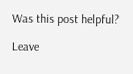Was this post helpful?

Leave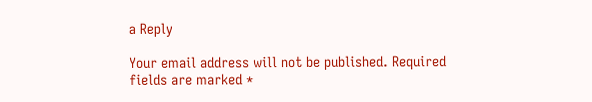a Reply

Your email address will not be published. Required fields are marked *